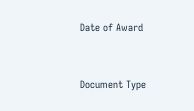Date of Award


Document Type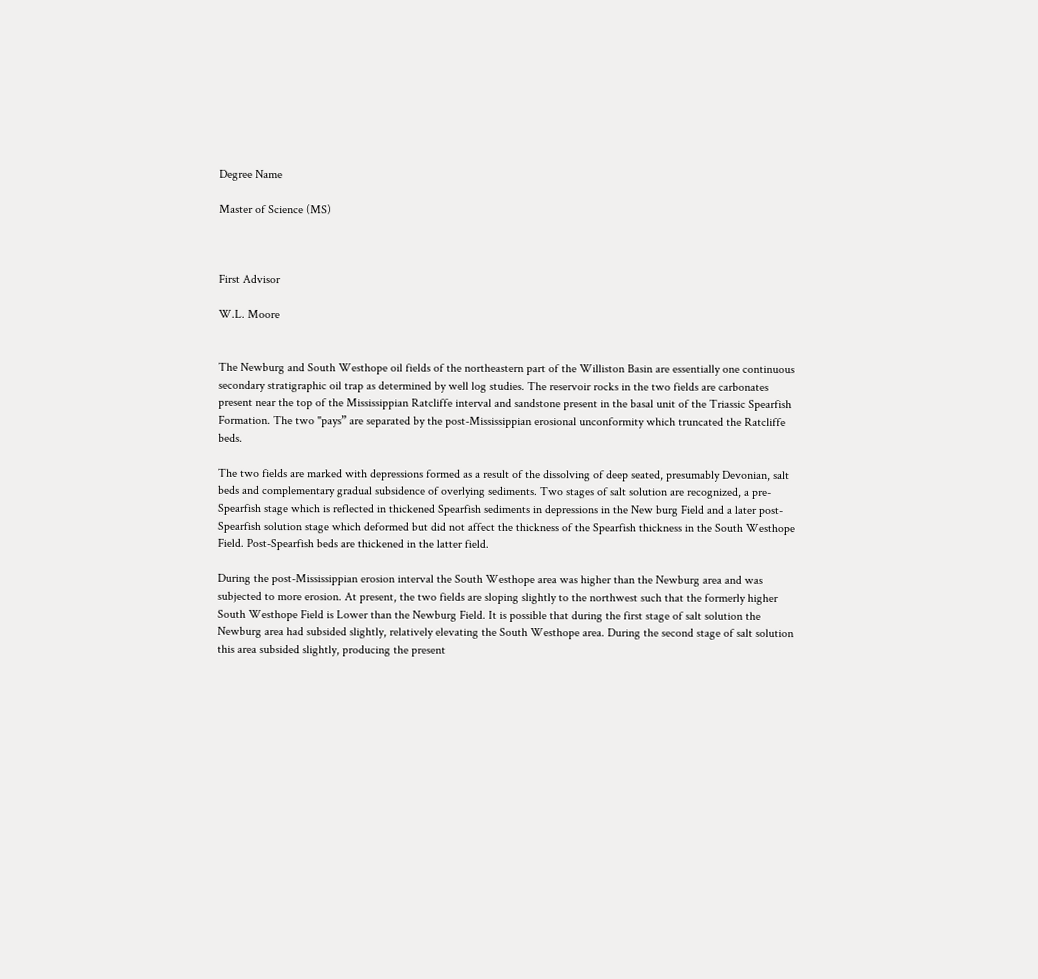Degree Name

Master of Science (MS)



First Advisor

W.L. Moore


The Newburg and South Westhope oil fields of the northeastern part of the Williston Basin are essentially one continuous secondary stratigraphic oil trap as determined by well log studies. The reservoir rocks in the two fields are carbonates present near the top of the Mississippian Ratcliffe interval and sandstone present in the basal unit of the Triassic Spearfish Formation. The two "pays” are separated by the post-Mississippian erosional unconformity which truncated the Ratcliffe beds.

The two fields are marked with depressions formed as a result of the dissolving of deep seated, presumably Devonian, salt beds and complementary gradual subsidence of overlying sediments. Two stages of salt solution are recognized, a pre-Spearfish stage which is reflected in thickened Spearfish sediments in depressions in the New burg Field and a later post-Spearfish solution stage which deformed but did not affect the thickness of the Spearfish thickness in the South Westhope Field. Post-Spearfish beds are thickened in the latter field.

During the post-Mississippian erosion interval the South Westhope area was higher than the Newburg area and was subjected to more erosion. At present, the two fields are sloping slightly to the northwest such that the formerly higher South Westhope Field is Lower than the Newburg Field. It is possible that during the first stage of salt solution the Newburg area had subsided slightly, relatively elevating the South Westhope area. During the second stage of salt solution this area subsided slightly, producing the present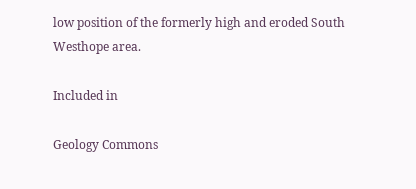low position of the formerly high and eroded South Westhope area.

Included in

Geology Commons